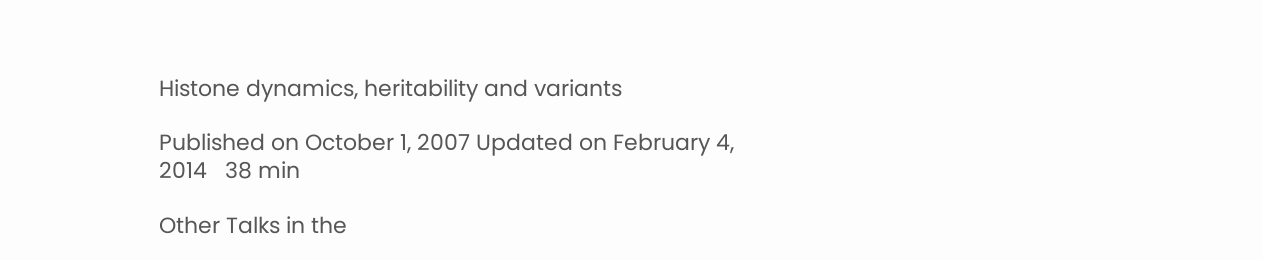Histone dynamics, heritability and variants

Published on October 1, 2007 Updated on February 4, 2014   38 min

Other Talks in the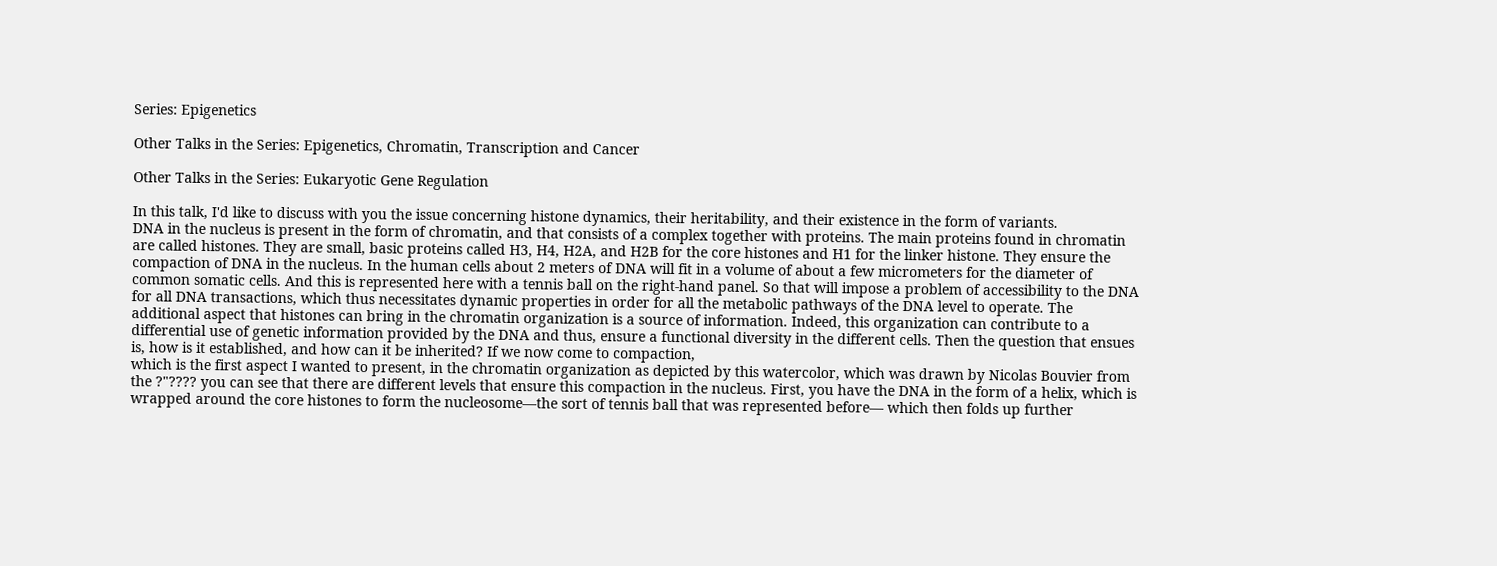Series: Epigenetics

Other Talks in the Series: Epigenetics, Chromatin, Transcription and Cancer

Other Talks in the Series: Eukaryotic Gene Regulation

In this talk, I'd like to discuss with you the issue concerning histone dynamics, their heritability, and their existence in the form of variants.
DNA in the nucleus is present in the form of chromatin, and that consists of a complex together with proteins. The main proteins found in chromatin are called histones. They are small, basic proteins called H3, H4, H2A, and H2B for the core histones and H1 for the linker histone. They ensure the compaction of DNA in the nucleus. In the human cells about 2 meters of DNA will fit in a volume of about a few micrometers for the diameter of common somatic cells. And this is represented here with a tennis ball on the right-hand panel. So that will impose a problem of accessibility to the DNA for all DNA transactions, which thus necessitates dynamic properties in order for all the metabolic pathways of the DNA level to operate. The additional aspect that histones can bring in the chromatin organization is a source of information. Indeed, this organization can contribute to a differential use of genetic information provided by the DNA and thus, ensure a functional diversity in the different cells. Then the question that ensues is, how is it established, and how can it be inherited? If we now come to compaction,
which is the first aspect I wanted to present, in the chromatin organization as depicted by this watercolor, which was drawn by Nicolas Bouvier from the ?"???? you can see that there are different levels that ensure this compaction in the nucleus. First, you have the DNA in the form of a helix, which is wrapped around the core histones to form the nucleosome—the sort of tennis ball that was represented before— which then folds up further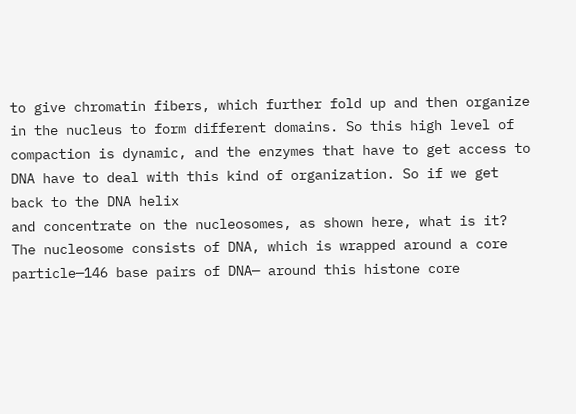to give chromatin fibers, which further fold up and then organize in the nucleus to form different domains. So this high level of compaction is dynamic, and the enzymes that have to get access to DNA have to deal with this kind of organization. So if we get back to the DNA helix
and concentrate on the nucleosomes, as shown here, what is it? The nucleosome consists of DNA, which is wrapped around a core particle—146 base pairs of DNA— around this histone core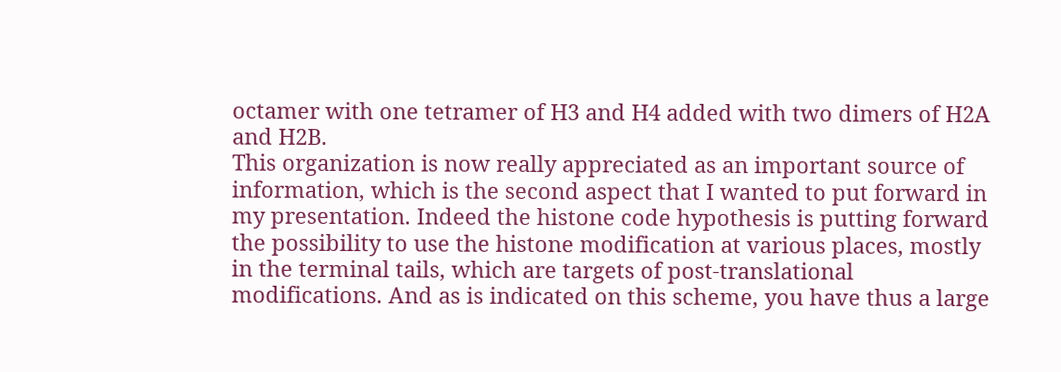octamer with one tetramer of H3 and H4 added with two dimers of H2A and H2B.
This organization is now really appreciated as an important source of information, which is the second aspect that I wanted to put forward in my presentation. Indeed the histone code hypothesis is putting forward the possibility to use the histone modification at various places, mostly in the terminal tails, which are targets of post-translational modifications. And as is indicated on this scheme, you have thus a large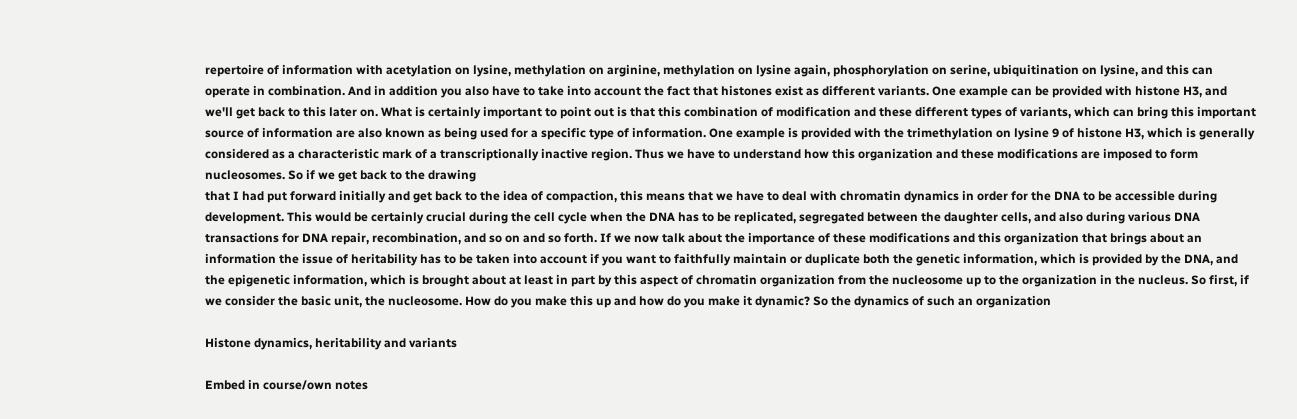repertoire of information with acetylation on lysine, methylation on arginine, methylation on lysine again, phosphorylation on serine, ubiquitination on lysine, and this can operate in combination. And in addition you also have to take into account the fact that histones exist as different variants. One example can be provided with histone H3, and we'll get back to this later on. What is certainly important to point out is that this combination of modification and these different types of variants, which can bring this important source of information are also known as being used for a specific type of information. One example is provided with the trimethylation on lysine 9 of histone H3, which is generally considered as a characteristic mark of a transcriptionally inactive region. Thus we have to understand how this organization and these modifications are imposed to form nucleosomes. So if we get back to the drawing
that I had put forward initially and get back to the idea of compaction, this means that we have to deal with chromatin dynamics in order for the DNA to be accessible during development. This would be certainly crucial during the cell cycle when the DNA has to be replicated, segregated between the daughter cells, and also during various DNA transactions for DNA repair, recombination, and so on and so forth. If we now talk about the importance of these modifications and this organization that brings about an information the issue of heritability has to be taken into account if you want to faithfully maintain or duplicate both the genetic information, which is provided by the DNA, and the epigenetic information, which is brought about at least in part by this aspect of chromatin organization from the nucleosome up to the organization in the nucleus. So first, if we consider the basic unit, the nucleosome. How do you make this up and how do you make it dynamic? So the dynamics of such an organization

Histone dynamics, heritability and variants

Embed in course/own notes